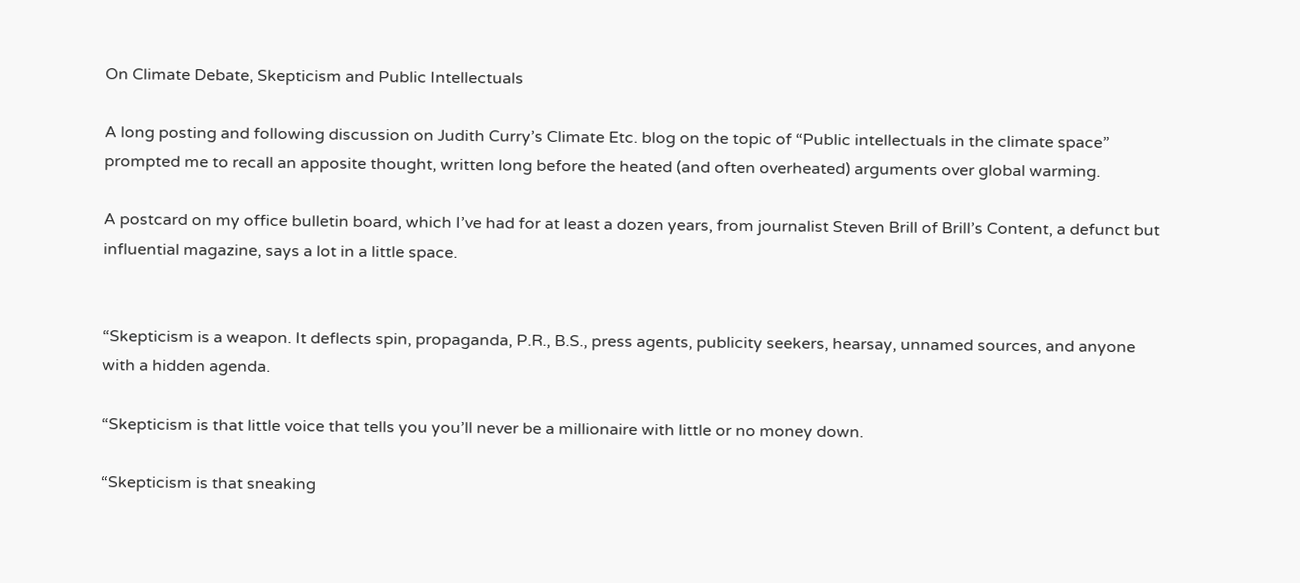On Climate Debate, Skepticism and Public Intellectuals

A long posting and following discussion on Judith Curry’s Climate Etc. blog on the topic of “Public intellectuals in the climate space” prompted me to recall an apposite thought, written long before the heated (and often overheated) arguments over global warming.

A postcard on my office bulletin board, which I’ve had for at least a dozen years, from journalist Steven Brill of Brill’s Content, a defunct but influential magazine, says a lot in a little space.


“Skepticism is a weapon. It deflects spin, propaganda, P.R., B.S., press agents, publicity seekers, hearsay, unnamed sources, and anyone with a hidden agenda.

“Skepticism is that little voice that tells you you’ll never be a millionaire with little or no money down.

“Skepticism is that sneaking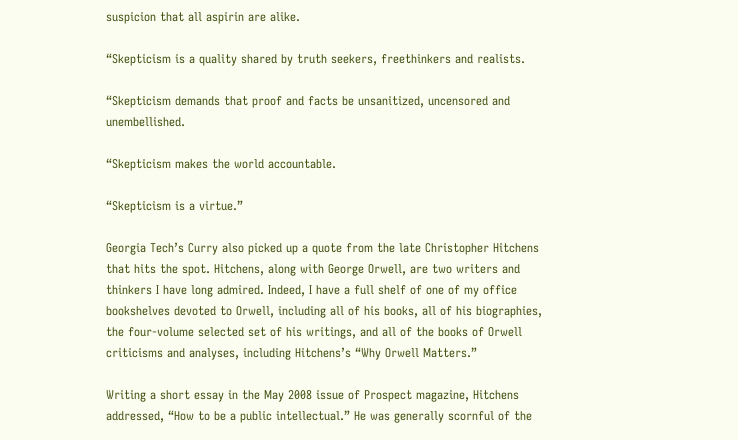suspicion that all aspirin are alike.

“Skepticism is a quality shared by truth seekers, freethinkers and realists.

“Skepticism demands that proof and facts be unsanitized, uncensored and unembellished.

“Skepticism makes the world accountable.

“Skepticism is a virtue.”

Georgia Tech’s Curry also picked up a quote from the late Christopher Hitchens that hits the spot. Hitchens, along with George Orwell, are two writers and thinkers I have long admired. Indeed, I have a full shelf of one of my office bookshelves devoted to Orwell, including all of his books, all of his biographies, the four-volume selected set of his writings, and all of the books of Orwell criticisms and analyses, including Hitchens’s “Why Orwell Matters.”

Writing a short essay in the May 2008 issue of Prospect magazine, Hitchens addressed, “How to be a public intellectual.” He was generally scornful of the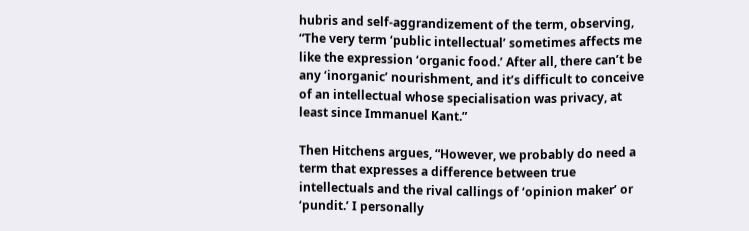hubris and self-aggrandizement of the term, observing, “The very term ‘public intellectual’ sometimes affects me like the expression ‘organic food.’ After all, there can’t be any ‘inorganic’ nourishment, and it’s difficult to conceive of an intellectual whose specialisation was privacy, at least since Immanuel Kant.”

Then Hitchens argues, “However, we probably do need a term that expresses a difference between true intellectuals and the rival callings of ‘opinion maker’ or ‘pundit.’ I personally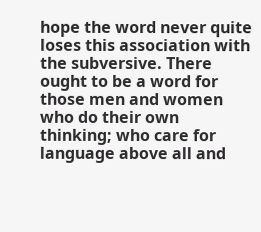hope the word never quite loses this association with the subversive. There ought to be a word for those men and women who do their own thinking; who care for language above all and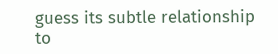guess its subtle relationship to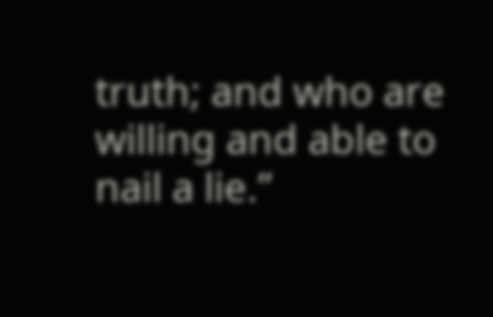truth; and who are willing and able to nail a lie.”